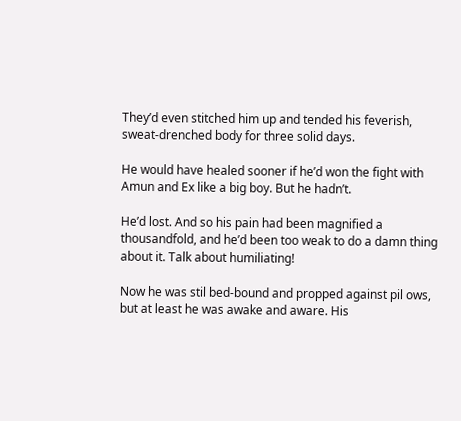They’d even stitched him up and tended his feverish, sweat-drenched body for three solid days.

He would have healed sooner if he’d won the fight with Amun and Ex like a big boy. But he hadn’t.

He’d lost. And so his pain had been magnified a thousandfold, and he’d been too weak to do a damn thing about it. Talk about humiliating!

Now he was stil bed-bound and propped against pil ows, but at least he was awake and aware. His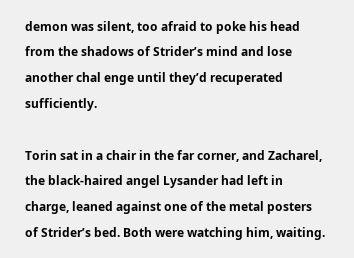demon was silent, too afraid to poke his head from the shadows of Strider’s mind and lose another chal enge until they’d recuperated sufficiently.

Torin sat in a chair in the far corner, and Zacharel, the black-haired angel Lysander had left in charge, leaned against one of the metal posters of Strider’s bed. Both were watching him, waiting.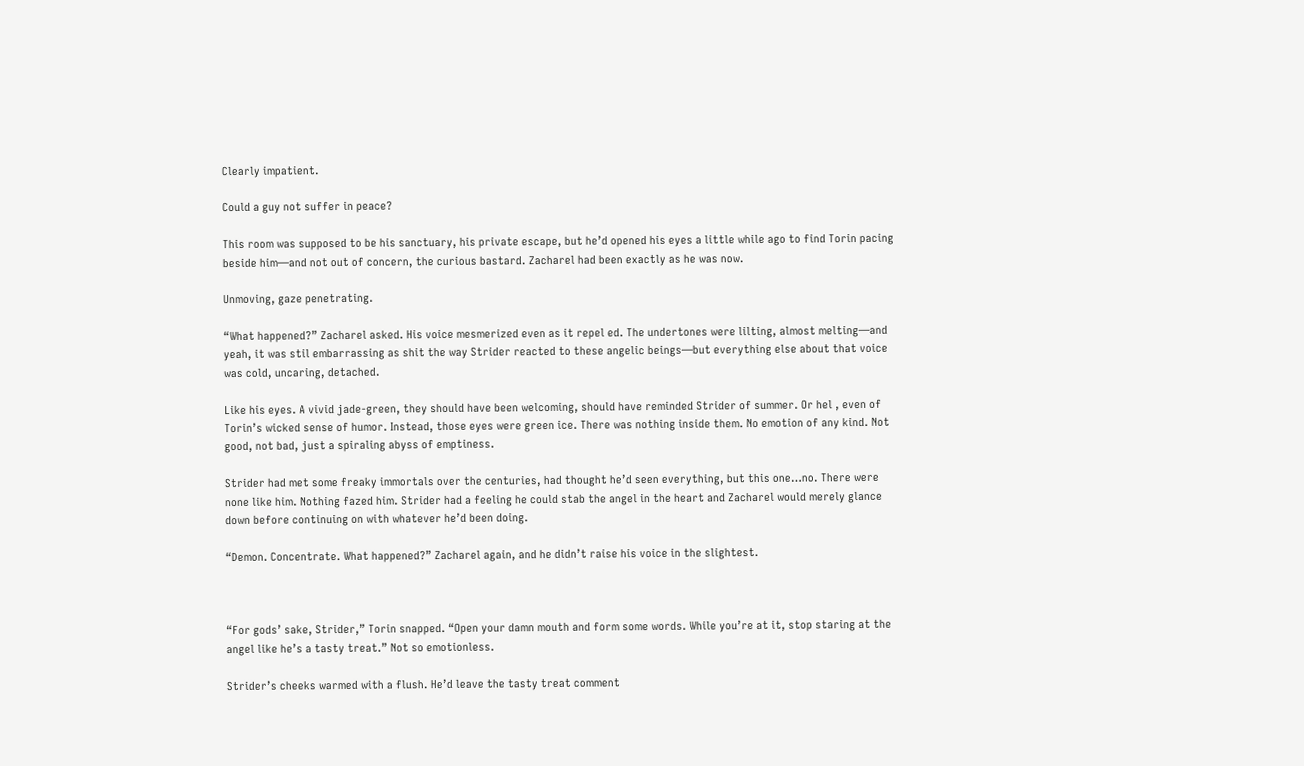Clearly impatient.

Could a guy not suffer in peace?

This room was supposed to be his sanctuary, his private escape, but he’d opened his eyes a little while ago to find Torin pacing beside him—and not out of concern, the curious bastard. Zacharel had been exactly as he was now.

Unmoving, gaze penetrating.

“What happened?” Zacharel asked. His voice mesmerized even as it repel ed. The undertones were lilting, almost melting—and yeah, it was stil embarrassing as shit the way Strider reacted to these angelic beings—but everything else about that voice was cold, uncaring, detached.

Like his eyes. A vivid jade-green, they should have been welcoming, should have reminded Strider of summer. Or hel , even of Torin’s wicked sense of humor. Instead, those eyes were green ice. There was nothing inside them. No emotion of any kind. Not good, not bad, just a spiraling abyss of emptiness.

Strider had met some freaky immortals over the centuries, had thought he’d seen everything, but this one…no. There were none like him. Nothing fazed him. Strider had a feeling he could stab the angel in the heart and Zacharel would merely glance down before continuing on with whatever he’d been doing.

“Demon. Concentrate. What happened?” Zacharel again, and he didn’t raise his voice in the slightest.



“For gods’ sake, Strider,” Torin snapped. “Open your damn mouth and form some words. While you’re at it, stop staring at the angel like he’s a tasty treat.” Not so emotionless.

Strider’s cheeks warmed with a flush. He’d leave the tasty treat comment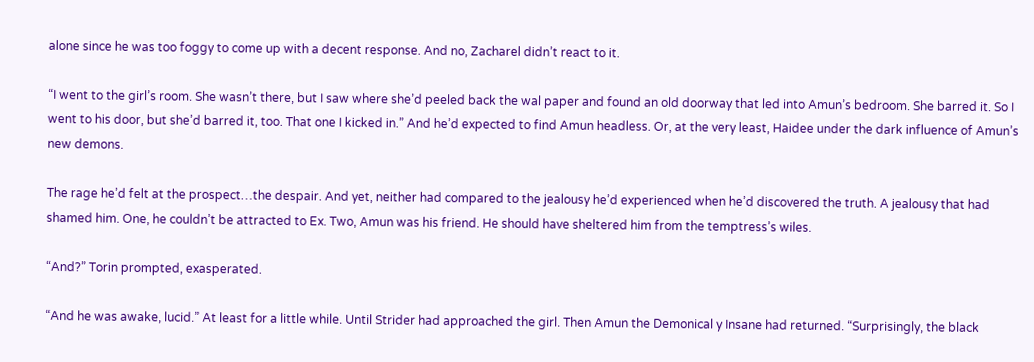alone since he was too foggy to come up with a decent response. And no, Zacharel didn’t react to it.

“I went to the girl’s room. She wasn’t there, but I saw where she’d peeled back the wal paper and found an old doorway that led into Amun’s bedroom. She barred it. So I went to his door, but she’d barred it, too. That one I kicked in.” And he’d expected to find Amun headless. Or, at the very least, Haidee under the dark influence of Amun’s new demons.

The rage he’d felt at the prospect…the despair. And yet, neither had compared to the jealousy he’d experienced when he’d discovered the truth. A jealousy that had shamed him. One, he couldn’t be attracted to Ex. Two, Amun was his friend. He should have sheltered him from the temptress’s wiles.

“And?” Torin prompted, exasperated.

“And he was awake, lucid.” At least for a little while. Until Strider had approached the girl. Then Amun the Demonical y Insane had returned. “Surprisingly, the black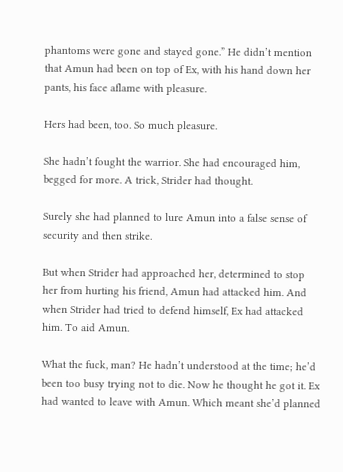phantoms were gone and stayed gone.” He didn’t mention that Amun had been on top of Ex, with his hand down her pants, his face aflame with pleasure.

Hers had been, too. So much pleasure.

She hadn’t fought the warrior. She had encouraged him, begged for more. A trick, Strider had thought.

Surely she had planned to lure Amun into a false sense of security and then strike.

But when Strider had approached her, determined to stop her from hurting his friend, Amun had attacked him. And when Strider had tried to defend himself, Ex had attacked him. To aid Amun.

What the fuck, man? He hadn’t understood at the time; he’d been too busy trying not to die. Now he thought he got it. Ex had wanted to leave with Amun. Which meant she’d planned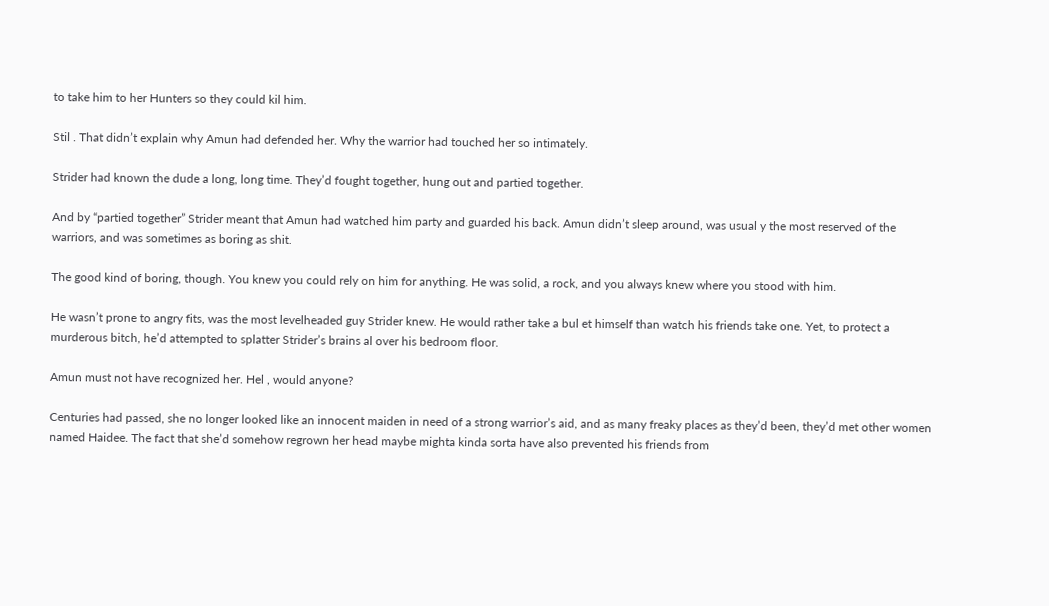to take him to her Hunters so they could kil him.

Stil . That didn’t explain why Amun had defended her. Why the warrior had touched her so intimately.

Strider had known the dude a long, long time. They’d fought together, hung out and partied together.

And by “partied together” Strider meant that Amun had watched him party and guarded his back. Amun didn’t sleep around, was usual y the most reserved of the warriors, and was sometimes as boring as shit.

The good kind of boring, though. You knew you could rely on him for anything. He was solid, a rock, and you always knew where you stood with him.

He wasn’t prone to angry fits, was the most levelheaded guy Strider knew. He would rather take a bul et himself than watch his friends take one. Yet, to protect a murderous bitch, he’d attempted to splatter Strider’s brains al over his bedroom floor.

Amun must not have recognized her. Hel , would anyone?

Centuries had passed, she no longer looked like an innocent maiden in need of a strong warrior’s aid, and as many freaky places as they’d been, they’d met other women named Haidee. The fact that she’d somehow regrown her head maybe mighta kinda sorta have also prevented his friends from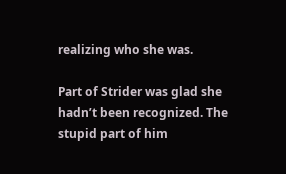realizing who she was.

Part of Strider was glad she hadn’t been recognized. The stupid part of him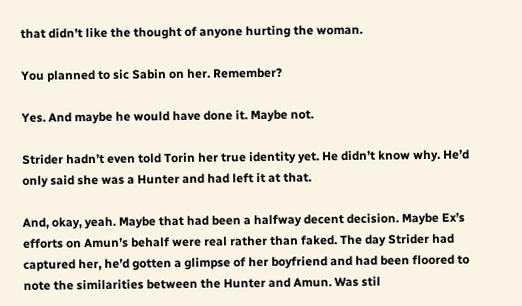that didn’t like the thought of anyone hurting the woman.

You planned to sic Sabin on her. Remember?

Yes. And maybe he would have done it. Maybe not.

Strider hadn’t even told Torin her true identity yet. He didn’t know why. He’d only said she was a Hunter and had left it at that.

And, okay, yeah. Maybe that had been a halfway decent decision. Maybe Ex’s efforts on Amun’s behalf were real rather than faked. The day Strider had captured her, he’d gotten a glimpse of her boyfriend and had been floored to note the similarities between the Hunter and Amun. Was stil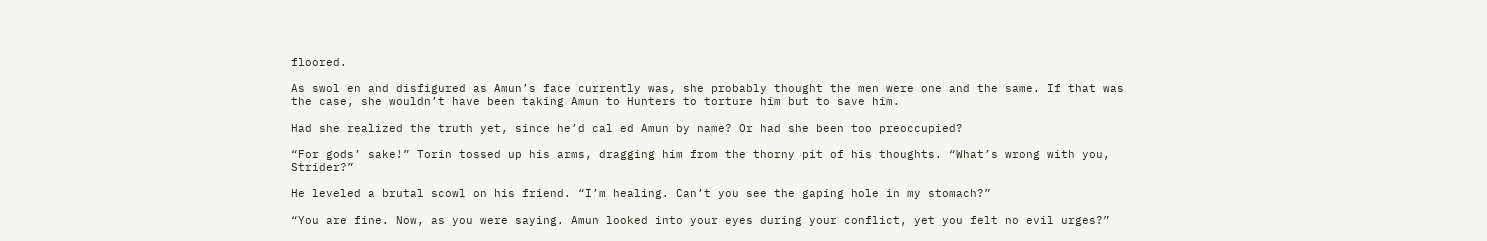floored.

As swol en and disfigured as Amun’s face currently was, she probably thought the men were one and the same. If that was the case, she wouldn’t have been taking Amun to Hunters to torture him but to save him.

Had she realized the truth yet, since he’d cal ed Amun by name? Or had she been too preoccupied?

“For gods’ sake!” Torin tossed up his arms, dragging him from the thorny pit of his thoughts. “What’s wrong with you, Strider?”

He leveled a brutal scowl on his friend. “I’m healing. Can’t you see the gaping hole in my stomach?”

“You are fine. Now, as you were saying. Amun looked into your eyes during your conflict, yet you felt no evil urges?”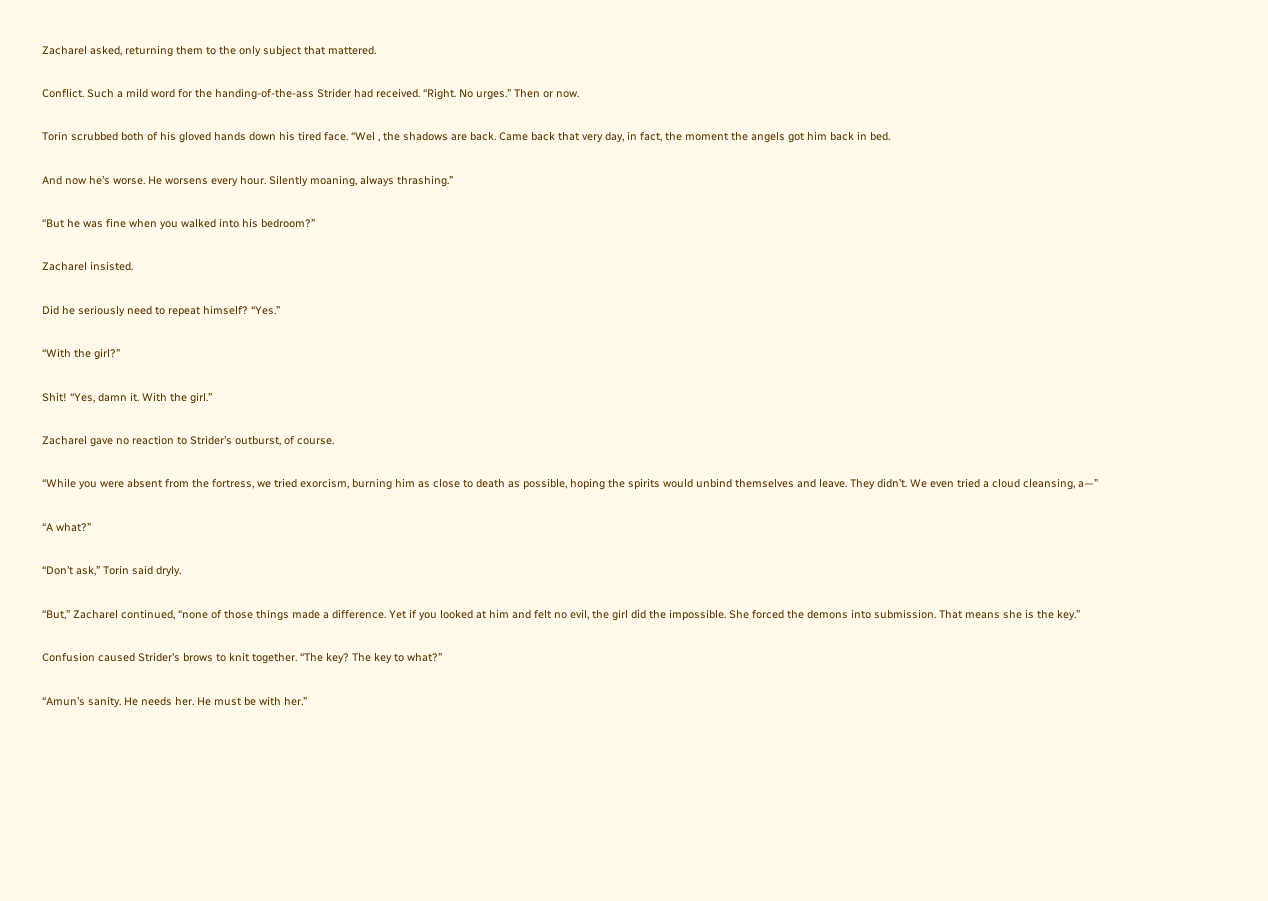Zacharel asked, returning them to the only subject that mattered.

Conflict. Such a mild word for the handing-of-the-ass Strider had received. “Right. No urges.” Then or now.

Torin scrubbed both of his gloved hands down his tired face. “Wel , the shadows are back. Came back that very day, in fact, the moment the angels got him back in bed.

And now he’s worse. He worsens every hour. Silently moaning, always thrashing.”

“But he was fine when you walked into his bedroom?”

Zacharel insisted.

Did he seriously need to repeat himself? “Yes.”

“With the girl?”

Shit! “Yes, damn it. With the girl.”

Zacharel gave no reaction to Strider’s outburst, of course.

“While you were absent from the fortress, we tried exorcism, burning him as close to death as possible, hoping the spirits would unbind themselves and leave. They didn’t. We even tried a cloud cleansing, a—”

“A what?”

“Don’t ask,” Torin said dryly.

“But,” Zacharel continued, “none of those things made a difference. Yet if you looked at him and felt no evil, the girl did the impossible. She forced the demons into submission. That means she is the key.”

Confusion caused Strider’s brows to knit together. “The key? The key to what?”

“Amun’s sanity. He needs her. He must be with her.”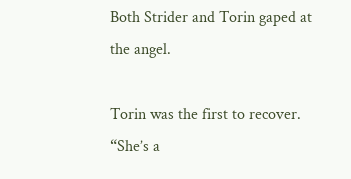Both Strider and Torin gaped at the angel.

Torin was the first to recover. “She’s a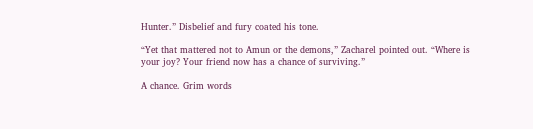Hunter.” Disbelief and fury coated his tone.

“Yet that mattered not to Amun or the demons,” Zacharel pointed out. “Where is your joy? Your friend now has a chance of surviving.”

A chance. Grim words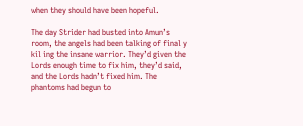when they should have been hopeful.

The day Strider had busted into Amun’s room, the angels had been talking of final y kil ing the insane warrior. They’d given the Lords enough time to fix him, they’d said, and the Lords hadn’t fixed him. The phantoms had begun to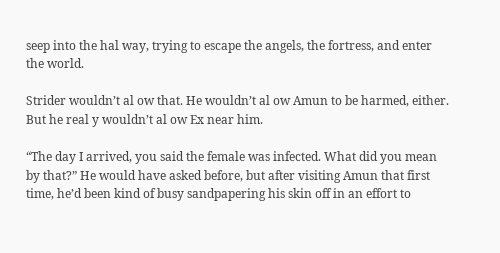seep into the hal way, trying to escape the angels, the fortress, and enter the world.

Strider wouldn’t al ow that. He wouldn’t al ow Amun to be harmed, either. But he real y wouldn’t al ow Ex near him.

“The day I arrived, you said the female was infected. What did you mean by that?” He would have asked before, but after visiting Amun that first time, he’d been kind of busy sandpapering his skin off in an effort to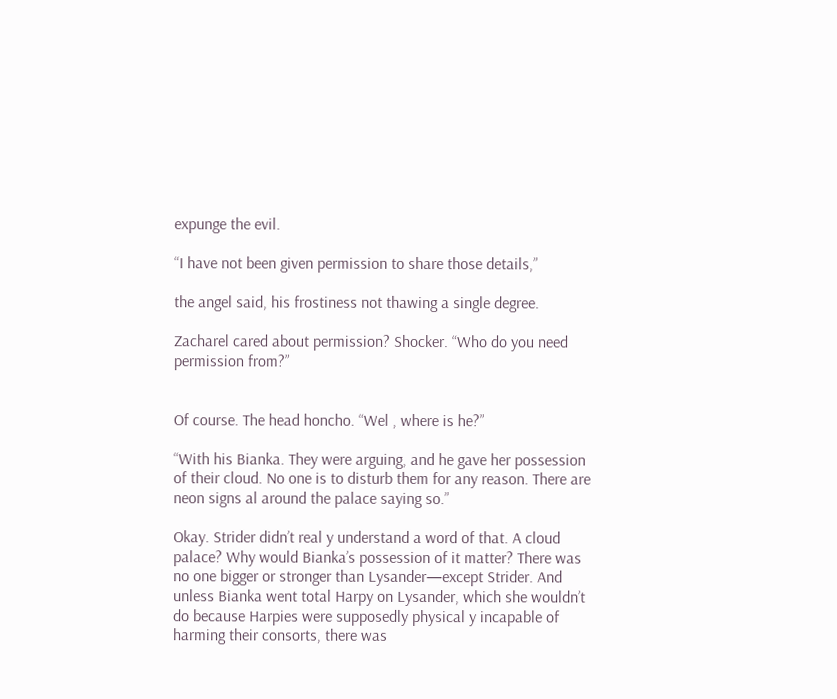expunge the evil.

“I have not been given permission to share those details,”

the angel said, his frostiness not thawing a single degree.

Zacharel cared about permission? Shocker. “Who do you need permission from?”


Of course. The head honcho. “Wel , where is he?”

“With his Bianka. They were arguing, and he gave her possession of their cloud. No one is to disturb them for any reason. There are neon signs al around the palace saying so.”

Okay. Strider didn’t real y understand a word of that. A cloud palace? Why would Bianka’s possession of it matter? There was no one bigger or stronger than Lysander—except Strider. And unless Bianka went total Harpy on Lysander, which she wouldn’t do because Harpies were supposedly physical y incapable of harming their consorts, there was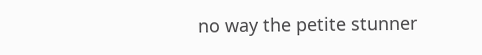no way the petite stunner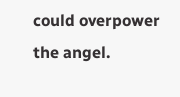could overpower the angel.